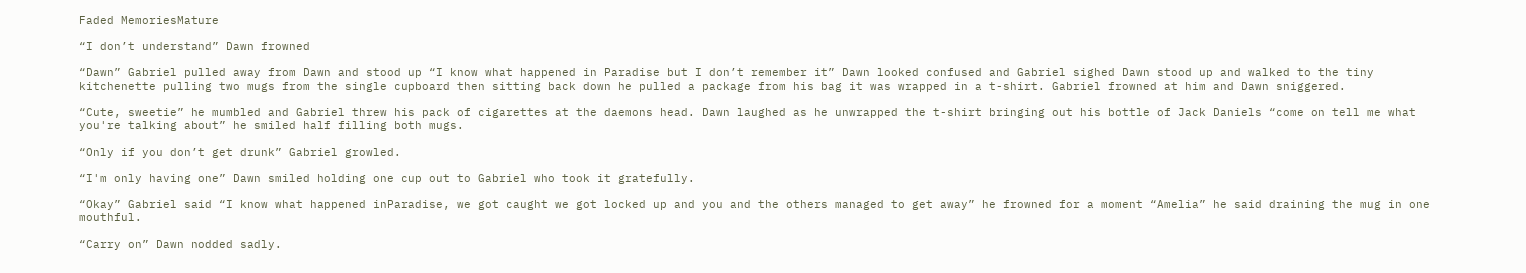Faded MemoriesMature

“I don’t understand” Dawn frowned

“Dawn” Gabriel pulled away from Dawn and stood up “I know what happened in Paradise but I don’t remember it” Dawn looked confused and Gabriel sighed Dawn stood up and walked to the tiny kitchenette pulling two mugs from the single cupboard then sitting back down he pulled a package from his bag it was wrapped in a t-shirt. Gabriel frowned at him and Dawn sniggered.

“Cute, sweetie” he mumbled and Gabriel threw his pack of cigarettes at the daemons head. Dawn laughed as he unwrapped the t-shirt bringing out his bottle of Jack Daniels “come on tell me what you're talking about” he smiled half filling both mugs.

“Only if you don’t get drunk” Gabriel growled.

“I'm only having one” Dawn smiled holding one cup out to Gabriel who took it gratefully.

“Okay” Gabriel said “I know what happened inParadise, we got caught we got locked up and you and the others managed to get away” he frowned for a moment “Amelia” he said draining the mug in one mouthful.

“Carry on” Dawn nodded sadly.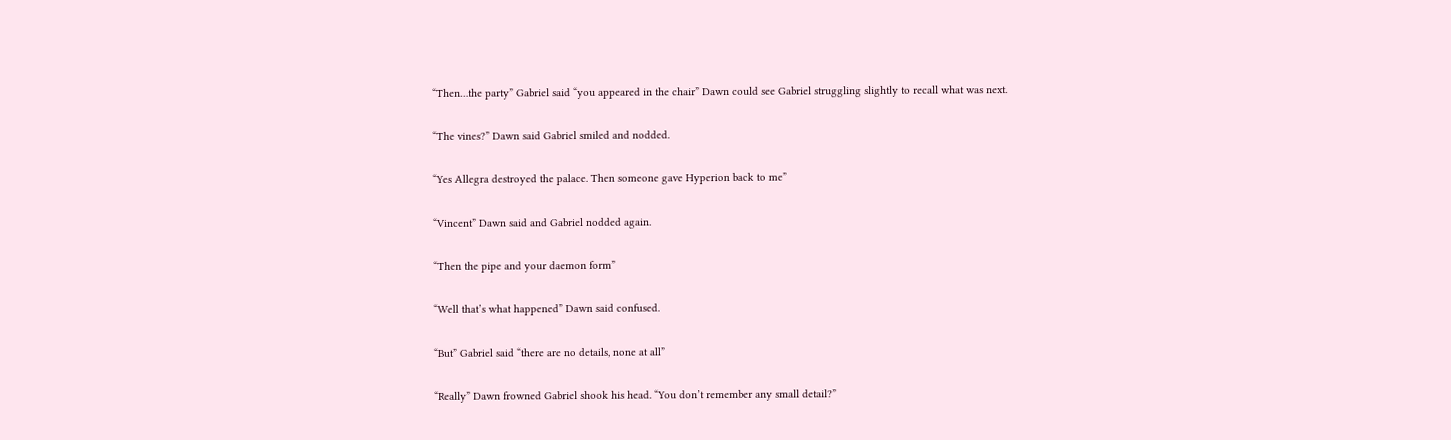“Then…the party” Gabriel said “you appeared in the chair” Dawn could see Gabriel struggling slightly to recall what was next.

“The vines?” Dawn said Gabriel smiled and nodded.

“Yes Allegra destroyed the palace. Then someone gave Hyperion back to me”

“Vincent” Dawn said and Gabriel nodded again.

“Then the pipe and your daemon form”

“Well that’s what happened” Dawn said confused.

“But” Gabriel said “there are no details, none at all”

“Really” Dawn frowned Gabriel shook his head. “You don’t remember any small detail?”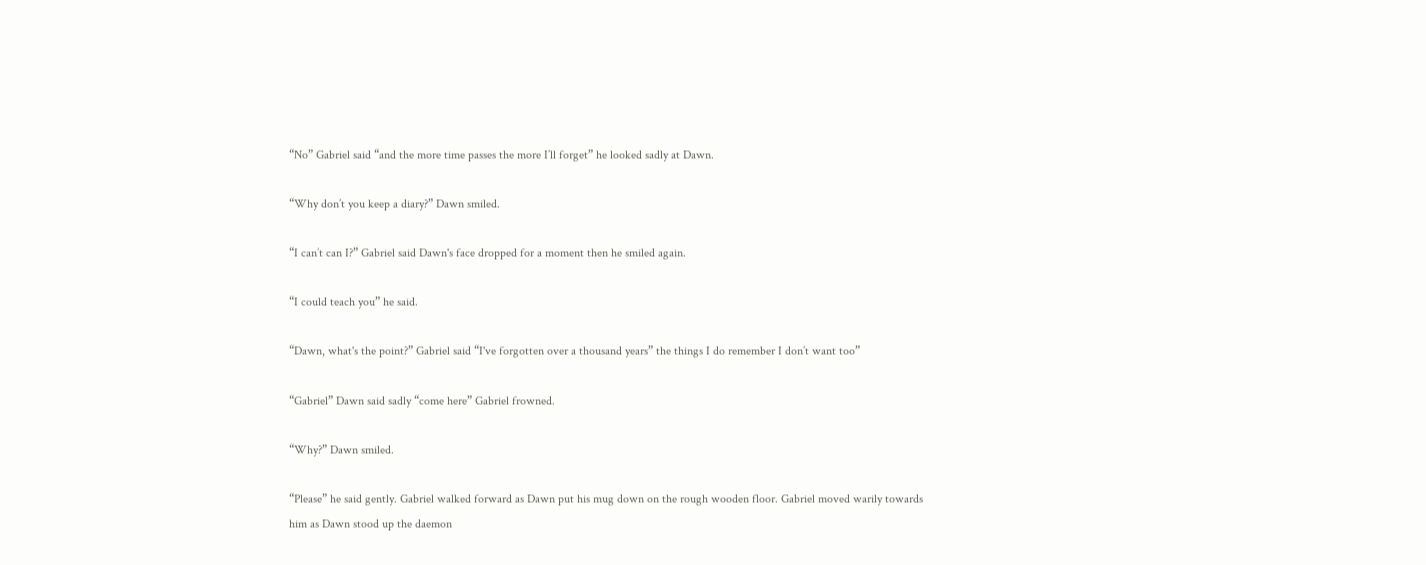“No” Gabriel said “and the more time passes the more I’ll forget” he looked sadly at Dawn.

“Why don’t you keep a diary?” Dawn smiled.

“I can’t can I?” Gabriel said Dawn's face dropped for a moment then he smiled again.

“I could teach you” he said.

“Dawn, what's the point?” Gabriel said “I've forgotten over a thousand years” the things I do remember I don’t want too”

“Gabriel” Dawn said sadly “come here” Gabriel frowned.

“Why?” Dawn smiled.

“Please” he said gently. Gabriel walked forward as Dawn put his mug down on the rough wooden floor. Gabriel moved warily towards him as Dawn stood up the daemon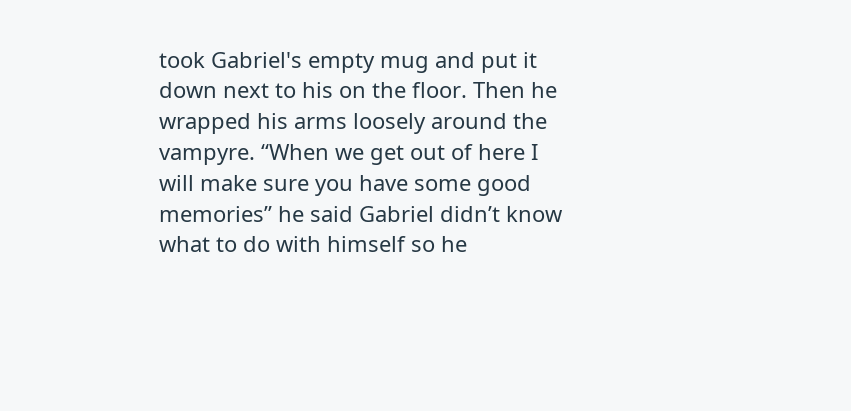took Gabriel's empty mug and put it down next to his on the floor. Then he wrapped his arms loosely around the vampyre. “When we get out of here I will make sure you have some good memories” he said Gabriel didn’t know what to do with himself so he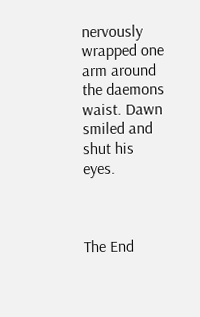nervously wrapped one arm around the daemons waist. Dawn smiled and shut his eyes.



The End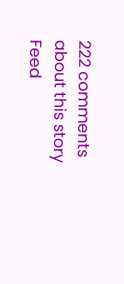222 comments about this story Feed